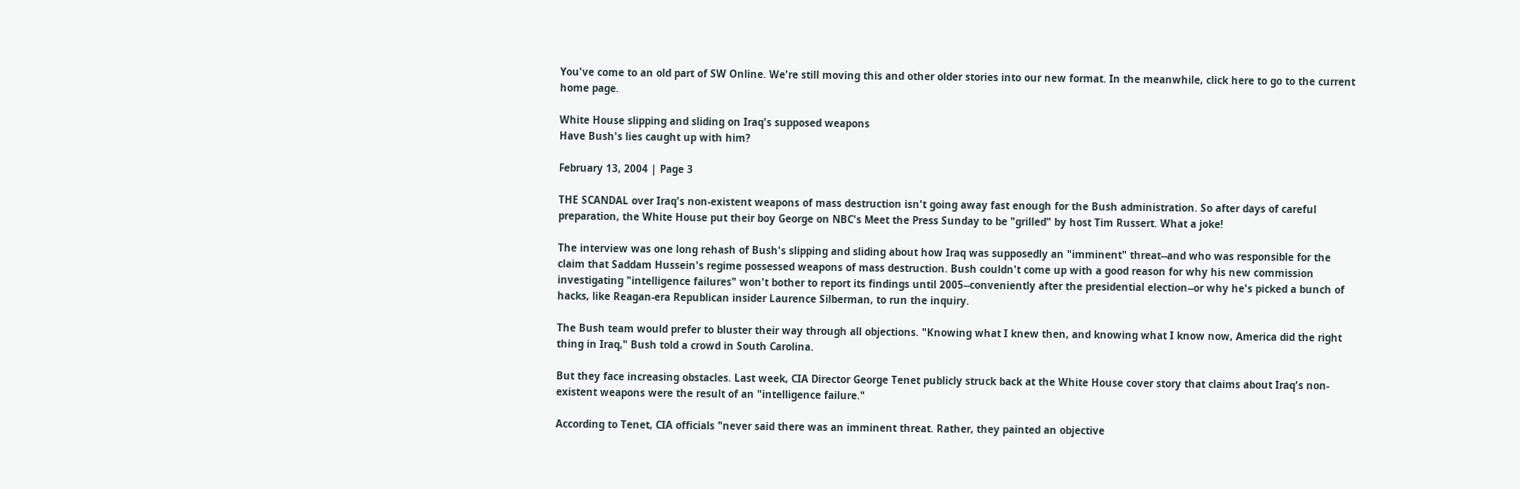You've come to an old part of SW Online. We're still moving this and other older stories into our new format. In the meanwhile, click here to go to the current home page.

White House slipping and sliding on Iraq's supposed weapons
Have Bush's lies caught up with him?

February 13, 2004 | Page 3

THE SCANDAL over Iraq's non-existent weapons of mass destruction isn't going away fast enough for the Bush administration. So after days of careful preparation, the White House put their boy George on NBC's Meet the Press Sunday to be "grilled" by host Tim Russert. What a joke!

The interview was one long rehash of Bush's slipping and sliding about how Iraq was supposedly an "imminent" threat--and who was responsible for the claim that Saddam Hussein's regime possessed weapons of mass destruction. Bush couldn't come up with a good reason for why his new commission investigating "intelligence failures" won't bother to report its findings until 2005--conveniently after the presidential election--or why he's picked a bunch of hacks, like Reagan-era Republican insider Laurence Silberman, to run the inquiry.

The Bush team would prefer to bluster their way through all objections. "Knowing what I knew then, and knowing what I know now, America did the right thing in Iraq," Bush told a crowd in South Carolina.

But they face increasing obstacles. Last week, CIA Director George Tenet publicly struck back at the White House cover story that claims about Iraq's non-existent weapons were the result of an "intelligence failure."

According to Tenet, CIA officials "never said there was an imminent threat. Rather, they painted an objective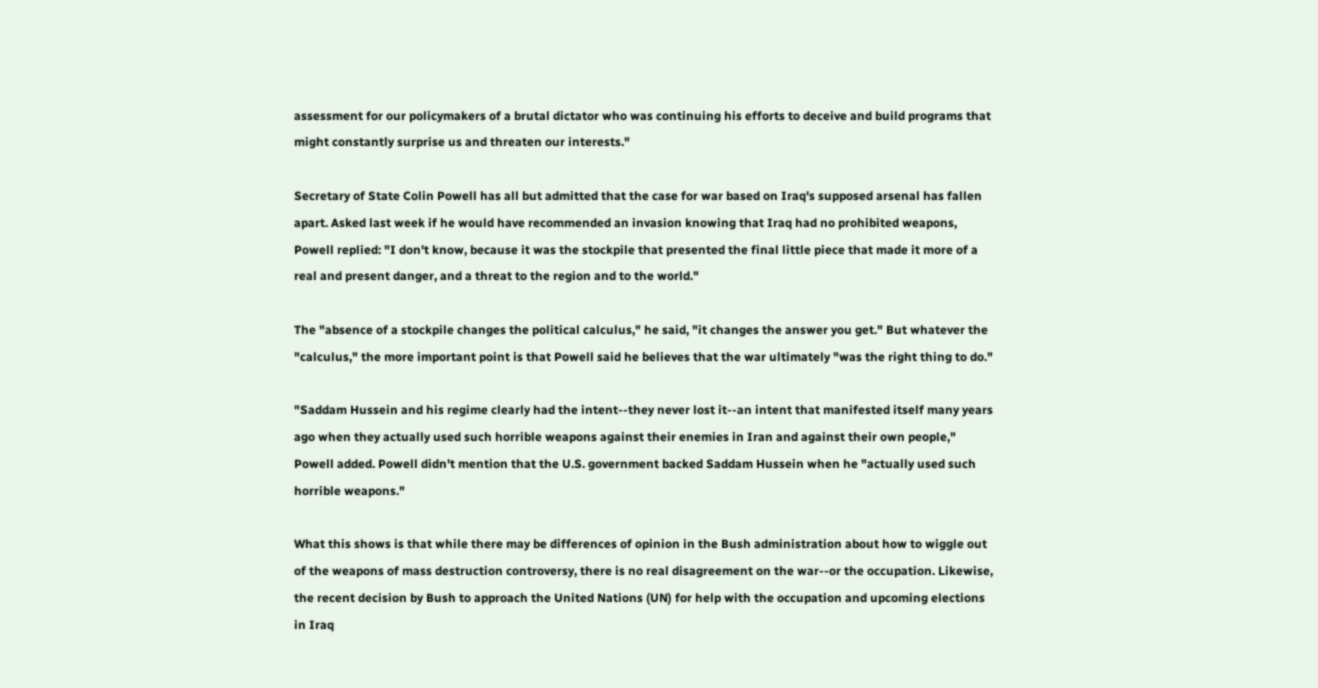assessment for our policymakers of a brutal dictator who was continuing his efforts to deceive and build programs that might constantly surprise us and threaten our interests."

Secretary of State Colin Powell has all but admitted that the case for war based on Iraq's supposed arsenal has fallen apart. Asked last week if he would have recommended an invasion knowing that Iraq had no prohibited weapons, Powell replied: "I don't know, because it was the stockpile that presented the final little piece that made it more of a real and present danger, and a threat to the region and to the world."

The "absence of a stockpile changes the political calculus," he said, "it changes the answer you get." But whatever the "calculus," the more important point is that Powell said he believes that the war ultimately "was the right thing to do."

"Saddam Hussein and his regime clearly had the intent--they never lost it--an intent that manifested itself many years ago when they actually used such horrible weapons against their enemies in Iran and against their own people," Powell added. Powell didn't mention that the U.S. government backed Saddam Hussein when he "actually used such horrible weapons."

What this shows is that while there may be differences of opinion in the Bush administration about how to wiggle out of the weapons of mass destruction controversy, there is no real disagreement on the war--or the occupation. Likewise, the recent decision by Bush to approach the United Nations (UN) for help with the occupation and upcoming elections in Iraq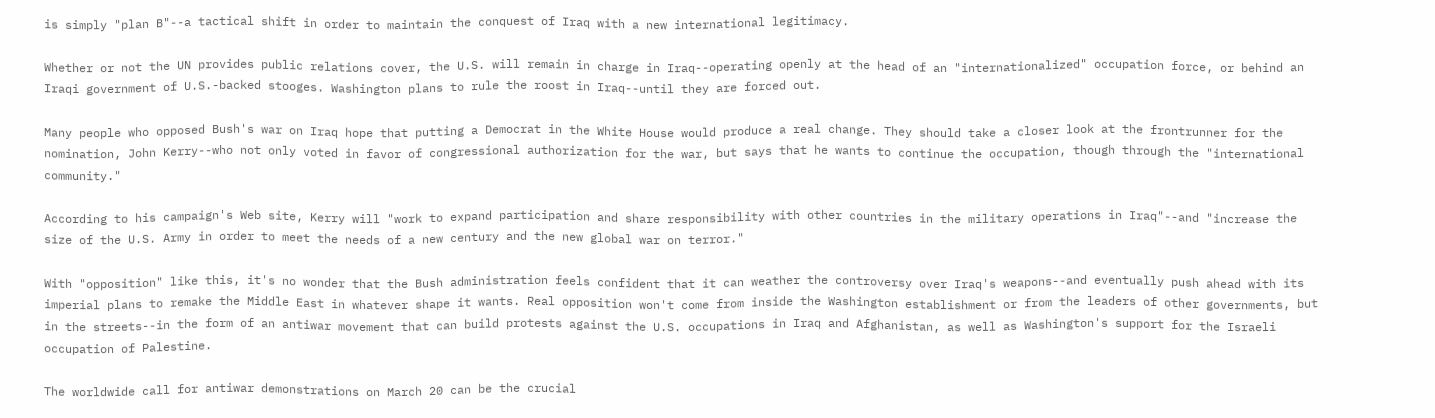is simply "plan B"--a tactical shift in order to maintain the conquest of Iraq with a new international legitimacy.

Whether or not the UN provides public relations cover, the U.S. will remain in charge in Iraq--operating openly at the head of an "internationalized" occupation force, or behind an Iraqi government of U.S.-backed stooges. Washington plans to rule the roost in Iraq--until they are forced out.

Many people who opposed Bush's war on Iraq hope that putting a Democrat in the White House would produce a real change. They should take a closer look at the frontrunner for the nomination, John Kerry--who not only voted in favor of congressional authorization for the war, but says that he wants to continue the occupation, though through the "international community."

According to his campaign's Web site, Kerry will "work to expand participation and share responsibility with other countries in the military operations in Iraq"--and "increase the size of the U.S. Army in order to meet the needs of a new century and the new global war on terror."

With "opposition" like this, it's no wonder that the Bush administration feels confident that it can weather the controversy over Iraq's weapons--and eventually push ahead with its imperial plans to remake the Middle East in whatever shape it wants. Real opposition won't come from inside the Washington establishment or from the leaders of other governments, but in the streets--in the form of an antiwar movement that can build protests against the U.S. occupations in Iraq and Afghanistan, as well as Washington's support for the Israeli occupation of Palestine.

The worldwide call for antiwar demonstrations on March 20 can be the crucial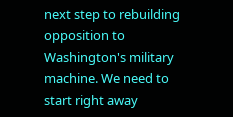next step to rebuilding opposition to Washington's military machine. We need to start right away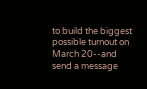to build the biggest possible turnout on March 20--and send a message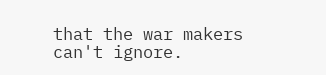that the war makers can't ignore.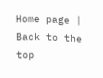Home page | Back to the top